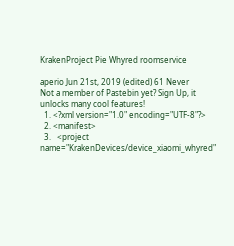KrakenProject Pie Whyred roomservice

aperio Jun 21st, 2019 (edited) 61 Never
Not a member of Pastebin yet? Sign Up, it unlocks many cool features!
  1. <?xml version="1.0" encoding="UTF-8"?>
  2. <manifest>
  3.   <project name="KrakenDevices/device_xiaomi_whyred"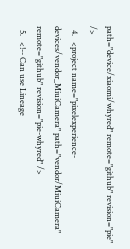path="device/xiaomi/whyred" remote="github" revision="pie" />
  4.   <project name="pixelexperience-devices/vendor_MiuiCamera" path="vendor/MiuiCamera" remote="github" revision="pie-whyred" />
  5.   <!-- Can use Lineage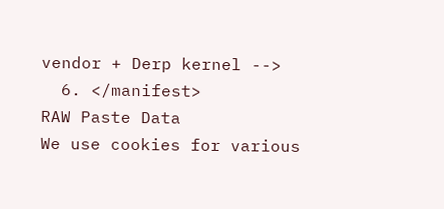vendor + Derp kernel -->
  6. </manifest>
RAW Paste Data
We use cookies for various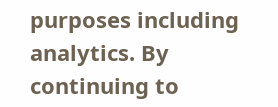purposes including analytics. By continuing to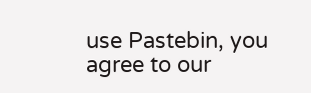use Pastebin, you agree to our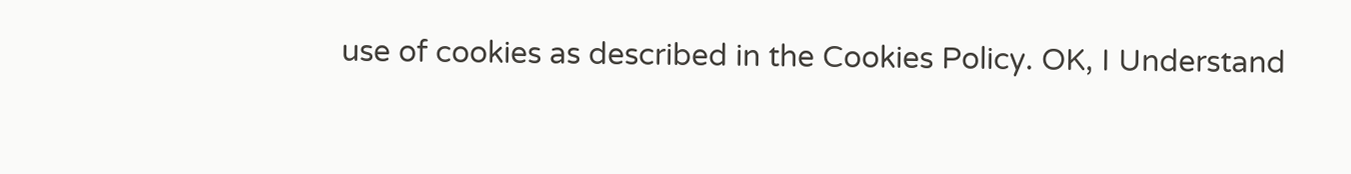use of cookies as described in the Cookies Policy. OK, I Understand